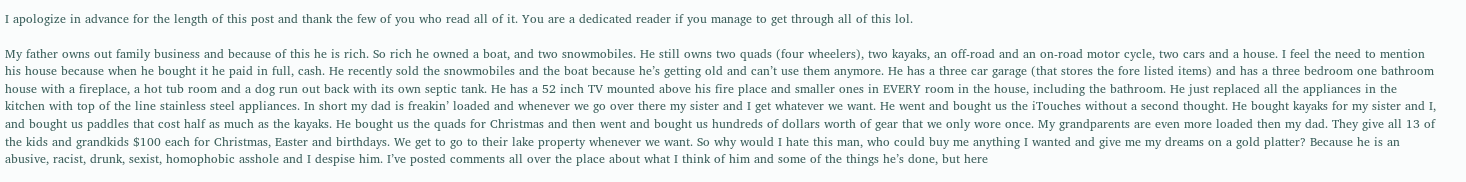I apologize in advance for the length of this post and thank the few of you who read all of it. You are a dedicated reader if you manage to get through all of this lol.

My father owns out family business and because of this he is rich. So rich he owned a boat, and two snowmobiles. He still owns two quads (four wheelers), two kayaks, an off-road and an on-road motor cycle, two cars and a house. I feel the need to mention his house because when he bought it he paid in full, cash. He recently sold the snowmobiles and the boat because he’s getting old and can’t use them anymore. He has a three car garage (that stores the fore listed items) and has a three bedroom one bathroom house with a fireplace, a hot tub room and a dog run out back with its own septic tank. He has a 52 inch TV mounted above his fire place and smaller ones in EVERY room in the house, including the bathroom. He just replaced all the appliances in the kitchen with top of the line stainless steel appliances. In short my dad is freakin’ loaded and whenever we go over there my sister and I get whatever we want. He went and bought us the iTouches without a second thought. He bought kayaks for my sister and I, and bought us paddles that cost half as much as the kayaks. He bought us the quads for Christmas and then went and bought us hundreds of dollars worth of gear that we only wore once. My grandparents are even more loaded then my dad. They give all 13 of the kids and grandkids $100 each for Christmas, Easter and birthdays. We get to go to their lake property whenever we want. So why would I hate this man, who could buy me anything I wanted and give me my dreams on a gold platter? Because he is an abusive, racist, drunk, sexist, homophobic asshole and I despise him. I’ve posted comments all over the place about what I think of him and some of the things he’s done, but here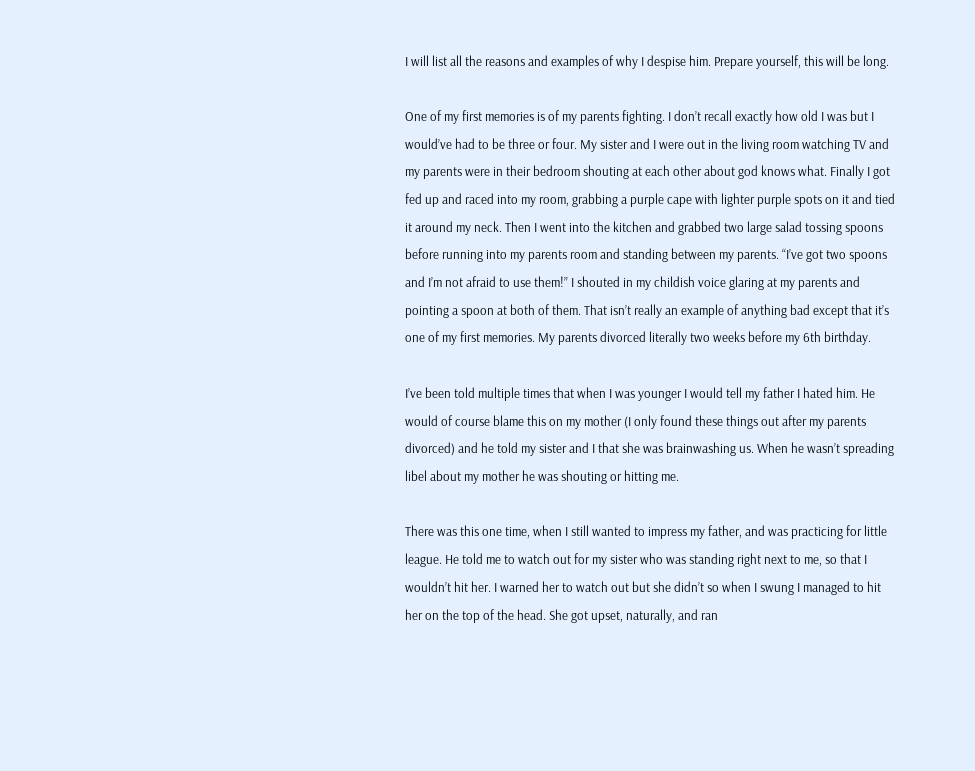I will list all the reasons and examples of why I despise him. Prepare yourself, this will be long.

One of my first memories is of my parents fighting. I don’t recall exactly how old I was but I would’ve had to be three or four. My sister and I were out in the living room watching TV and my parents were in their bedroom shouting at each other about god knows what. Finally I got fed up and raced into my room, grabbing a purple cape with lighter purple spots on it and tied it around my neck. Then I went into the kitchen and grabbed two large salad tossing spoons before running into my parents room and standing between my parents. “I’ve got two spoons and I’m not afraid to use them!” I shouted in my childish voice glaring at my parents and pointing a spoon at both of them. That isn’t really an example of anything bad except that it’s one of my first memories. My parents divorced literally two weeks before my 6th birthday.

I’ve been told multiple times that when I was younger I would tell my father I hated him. He would of course blame this on my mother (I only found these things out after my parents divorced) and he told my sister and I that she was brainwashing us. When he wasn’t spreading libel about my mother he was shouting or hitting me.

There was this one time, when I still wanted to impress my father, and was practicing for little league. He told me to watch out for my sister who was standing right next to me, so that I wouldn’t hit her. I warned her to watch out but she didn’t so when I swung I managed to hit her on the top of the head. She got upset, naturally, and ran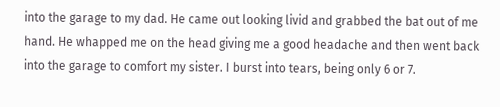into the garage to my dad. He came out looking livid and grabbed the bat out of me hand. He whapped me on the head giving me a good headache and then went back into the garage to comfort my sister. I burst into tears, being only 6 or 7.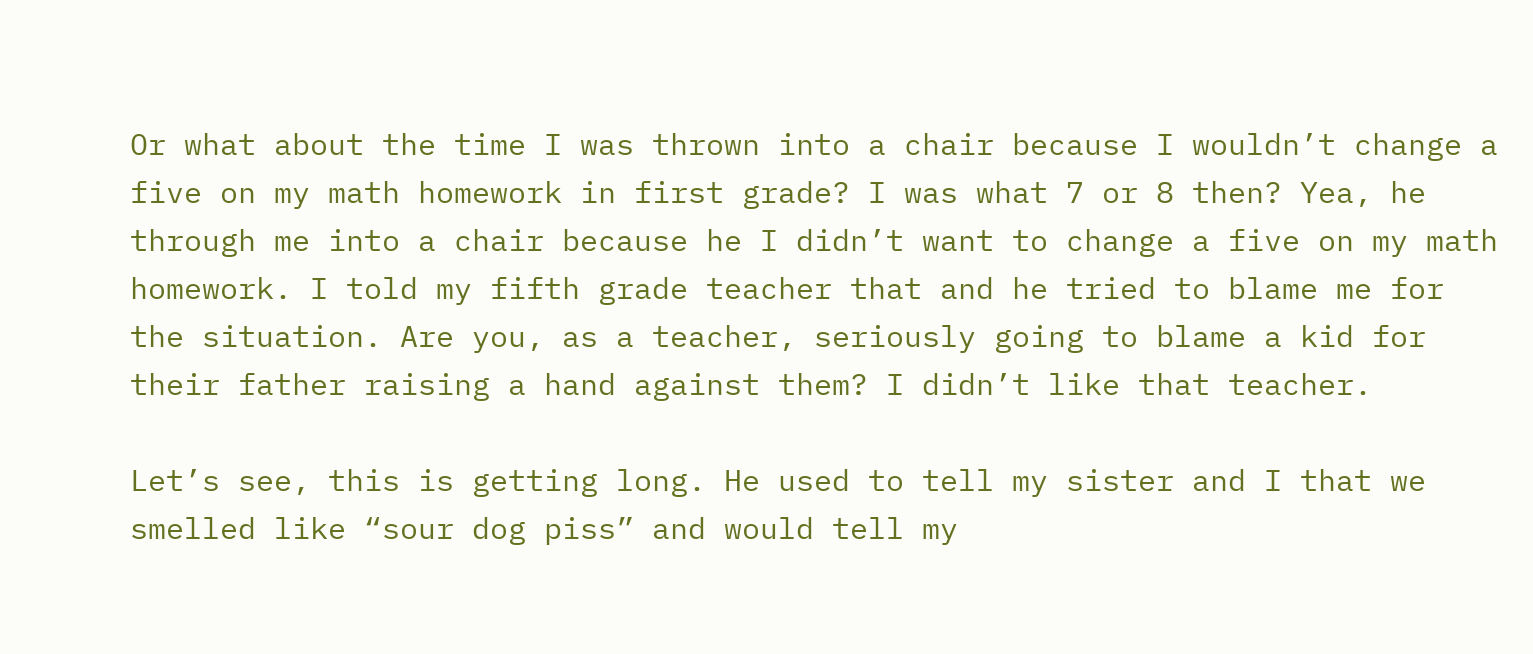Or what about the time I was thrown into a chair because I wouldn’t change a five on my math homework in first grade? I was what 7 or 8 then? Yea, he through me into a chair because he I didn’t want to change a five on my math homework. I told my fifth grade teacher that and he tried to blame me for the situation. Are you, as a teacher, seriously going to blame a kid for their father raising a hand against them? I didn’t like that teacher.

Let’s see, this is getting long. He used to tell my sister and I that we smelled like “sour dog piss” and would tell my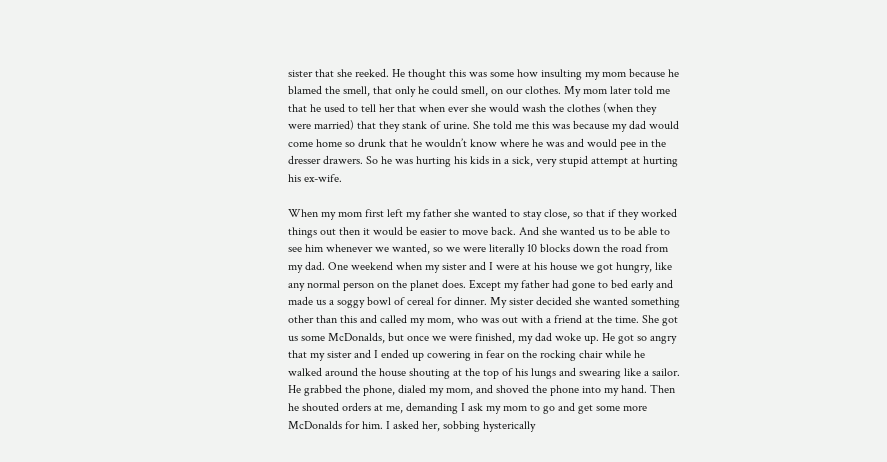sister that she reeked. He thought this was some how insulting my mom because he blamed the smell, that only he could smell, on our clothes. My mom later told me that he used to tell her that when ever she would wash the clothes (when they were married) that they stank of urine. She told me this was because my dad would come home so drunk that he wouldn’t know where he was and would pee in the dresser drawers. So he was hurting his kids in a sick, very stupid attempt at hurting his ex-wife.

When my mom first left my father she wanted to stay close, so that if they worked things out then it would be easier to move back. And she wanted us to be able to see him whenever we wanted, so we were literally 10 blocks down the road from my dad. One weekend when my sister and I were at his house we got hungry, like any normal person on the planet does. Except my father had gone to bed early and made us a soggy bowl of cereal for dinner. My sister decided she wanted something other than this and called my mom, who was out with a friend at the time. She got us some McDonalds, but once we were finished, my dad woke up. He got so angry that my sister and I ended up cowering in fear on the rocking chair while he walked around the house shouting at the top of his lungs and swearing like a sailor. He grabbed the phone, dialed my mom, and shoved the phone into my hand. Then he shouted orders at me, demanding I ask my mom to go and get some more McDonalds for him. I asked her, sobbing hysterically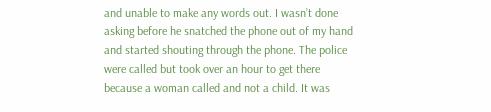and unable to make any words out. I wasn’t done asking before he snatched the phone out of my hand and started shouting through the phone. The police were called but took over an hour to get there because a woman called and not a child. It was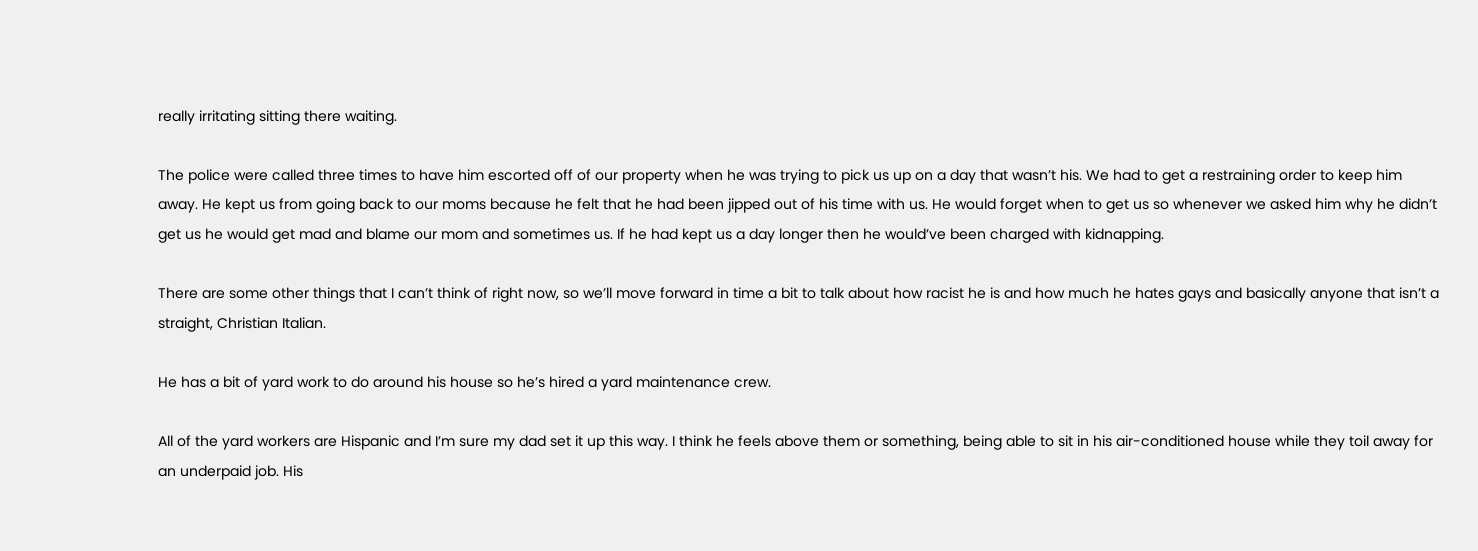really irritating sitting there waiting.

The police were called three times to have him escorted off of our property when he was trying to pick us up on a day that wasn’t his. We had to get a restraining order to keep him away. He kept us from going back to our moms because he felt that he had been jipped out of his time with us. He would forget when to get us so whenever we asked him why he didn’t get us he would get mad and blame our mom and sometimes us. If he had kept us a day longer then he would’ve been charged with kidnapping.

There are some other things that I can’t think of right now, so we’ll move forward in time a bit to talk about how racist he is and how much he hates gays and basically anyone that isn’t a straight, Christian Italian.

He has a bit of yard work to do around his house so he’s hired a yard maintenance crew.

All of the yard workers are Hispanic and I’m sure my dad set it up this way. I think he feels above them or something, being able to sit in his air-conditioned house while they toil away for an underpaid job. His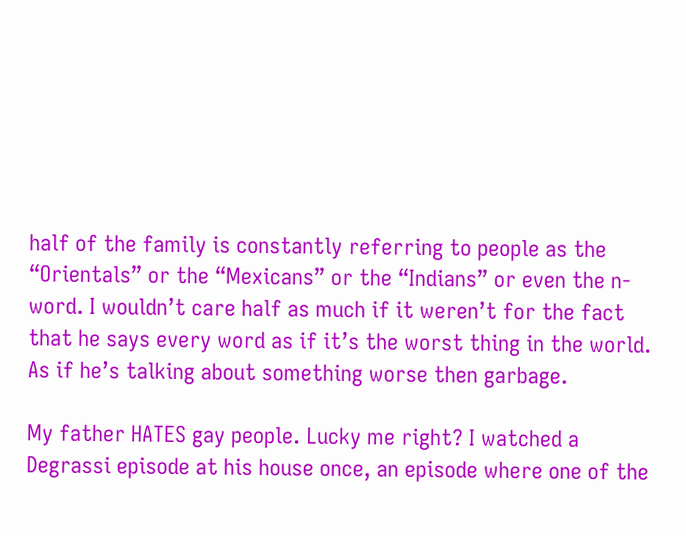half of the family is constantly referring to people as the “Orientals” or the “Mexicans” or the “Indians” or even the n-word. I wouldn’t care half as much if it weren’t for the fact that he says every word as if it’s the worst thing in the world. As if he’s talking about something worse then garbage.

My father HATES gay people. Lucky me right? I watched a Degrassi episode at his house once, an episode where one of the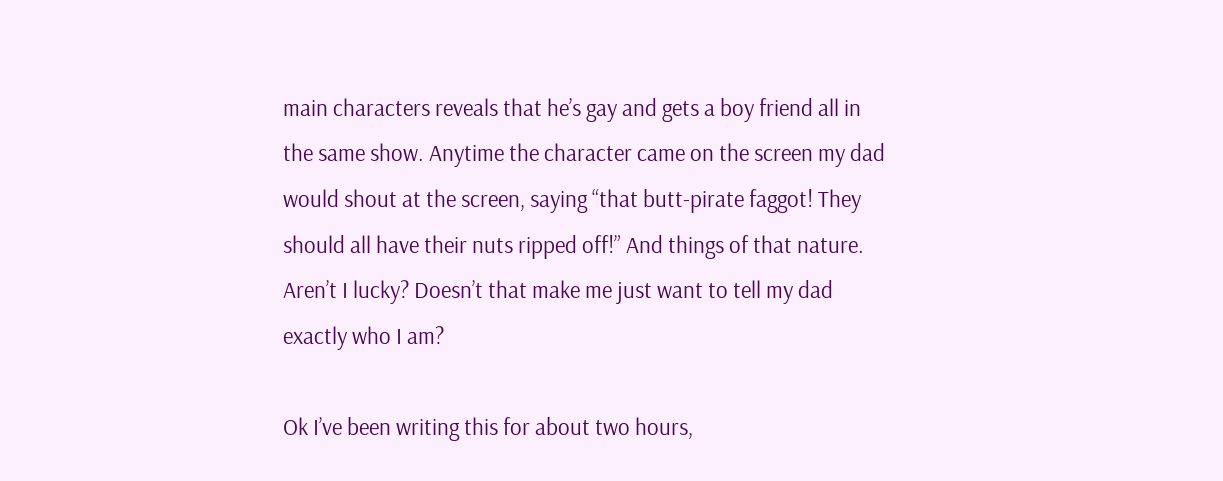main characters reveals that he’s gay and gets a boy friend all in the same show. Anytime the character came on the screen my dad would shout at the screen, saying “that butt-pirate faggot! They should all have their nuts ripped off!” And things of that nature. Aren’t I lucky? Doesn’t that make me just want to tell my dad exactly who I am?

Ok I’ve been writing this for about two hours,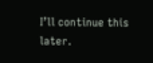I’ll continue this later.